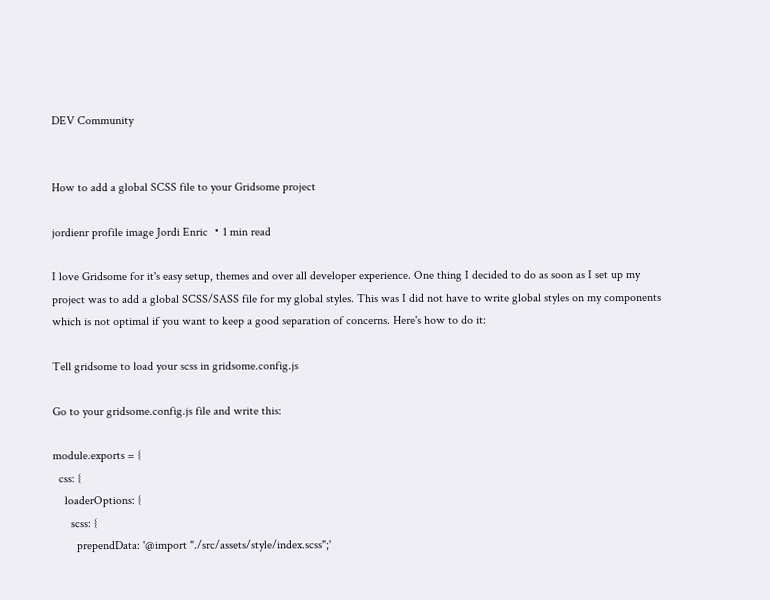DEV Community


How to add a global SCSS file to your Gridsome project

jordienr profile image Jordi Enric ・1 min read

I love Gridsome for it's easy setup, themes and over all developer experience. One thing I decided to do as soon as I set up my project was to add a global SCSS/SASS file for my global styles. This was I did not have to write global styles on my components which is not optimal if you want to keep a good separation of concerns. Here's how to do it:

Tell gridsome to load your scss in gridsome.config.js

Go to your gridsome.config.js file and write this:

module.exports = {
  css: {
    loaderOptions: {
      scss: {
        prependData: '@import "./src/assets/style/index.scss";'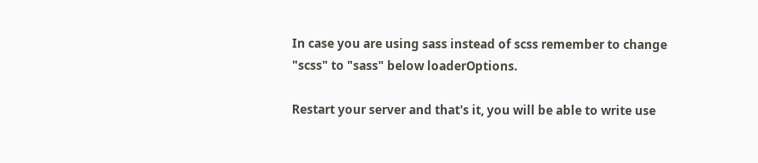In case you are using sass instead of scss remember to change "scss" to "sass" below loaderOptions.

Restart your server and that's it, you will be able to write use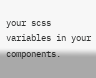your scss variables in your components.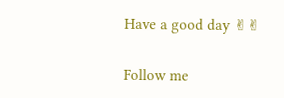Have a good day ✌✌

Follow me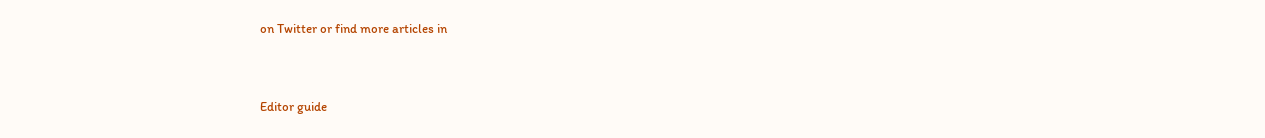on Twitter or find more articles in


Editor guide